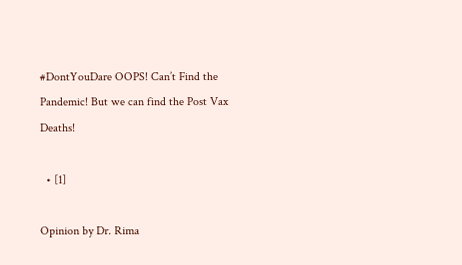#DontYouDare OOPS! Can’t Find the Pandemic! But we can find the Post Vax Deaths!

  • [1]

Opinion by Dr. Rima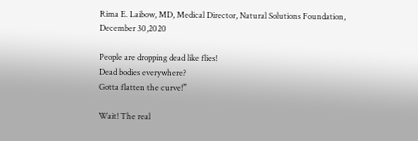Rima E. Laibow, MD, Medical Director, Natural Solutions Foundation, December 30,2020

People are dropping dead like flies!
Dead bodies everywhere?
Gotta flatten the curve!”

Wait! The real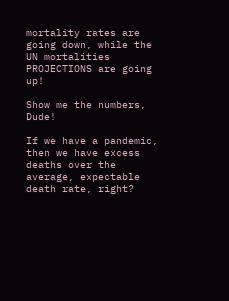mortality rates are going down, while the UN mortalities PROJECTIONS are going up!

Show me the numbers, Dude!

If we have a pandemic, then we have excess deaths over the average, expectable death rate, right?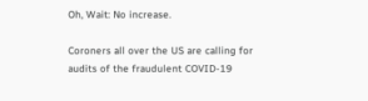Oh, Wait: No increase.

Coroners all over the US are calling for audits of the fraudulent COVID-19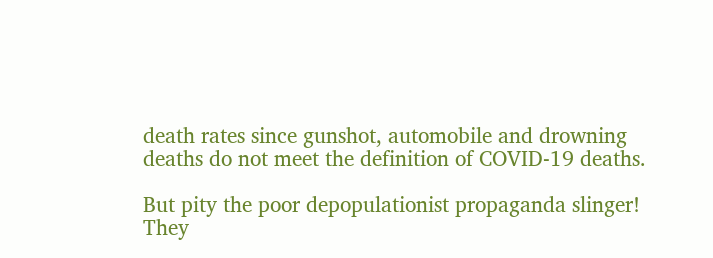death rates since gunshot, automobile and drowning deaths do not meet the definition of COVID-19 deaths.

But pity the poor depopulationist propaganda slinger! They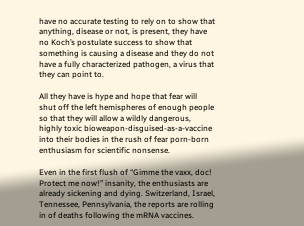have no accurate testing to rely on to show that anything, disease or not, is present, they have no Koch’s postulate success to show that something is causing a disease and they do not have a fully characterized pathogen, a virus that they can point to.

All they have is hype and hope that fear will shut off the left hemispheres of enough people so that they will allow a wildly dangerous, highly toxic bioweapon-disguised-as-a-vaccine into their bodies in the rush of fear porn-born enthusiasm for scientific nonsense.

Even in the first flush of “Gimme the vaxx, doc! Protect me now!” insanity, the enthusiasts are already sickening and dying. Switzerland, Israel, Tennessee, Pennsylvania, the reports are rolling in of deaths following the mRNA vaccines.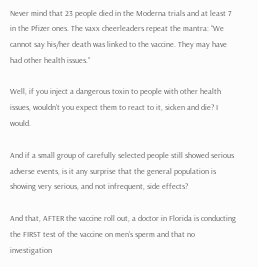Never mind that 23 people died in the Moderna trials and at least 7 in the Pfizer ones. The vaxx cheerleaders repeat the mantra: “We cannot say his/her death was linked to the vaccine. They may have had other health issues.”

Well, if you inject a dangerous toxin to people with other health issues, wouldn’t you expect them to react to it, sicken and die? I would.

And if a small group of carefully selected people still showed serious adverse events, is it any surprise that the general population is showing very serious, and not infrequent, side effects?

And that, AFTER the vaccine roll out, a doctor in Florida is conducting the FIRST test of the vaccine on men’s sperm and that no investigation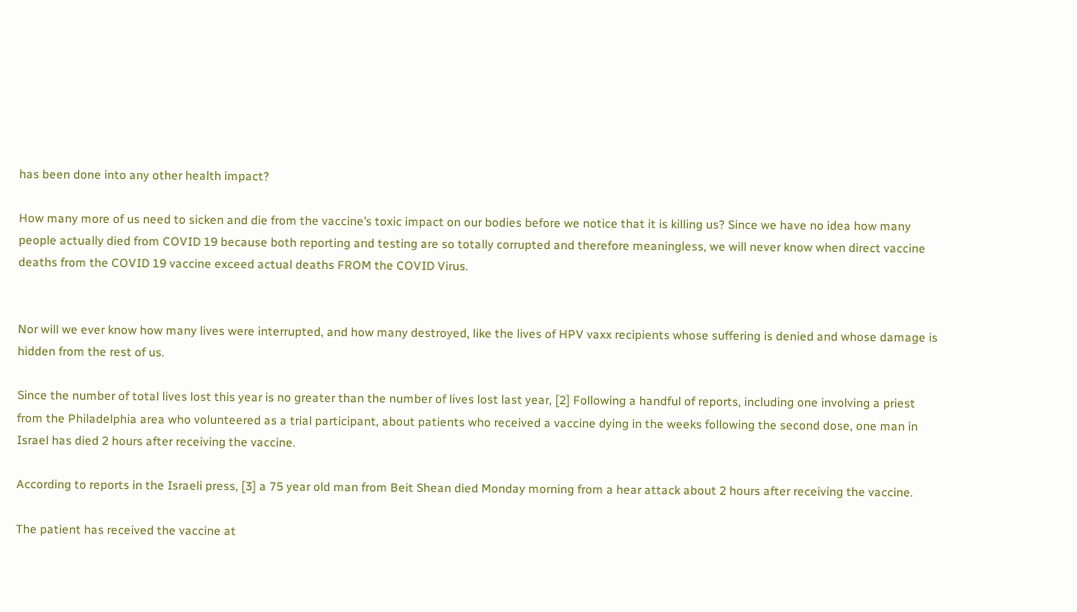has been done into any other health impact?

How many more of us need to sicken and die from the vaccine’s toxic impact on our bodies before we notice that it is killing us? Since we have no idea how many people actually died from COVID 19 because both reporting and testing are so totally corrupted and therefore meaningless, we will never know when direct vaccine deaths from the COVID 19 vaccine exceed actual deaths FROM the COVID Virus.


Nor will we ever know how many lives were interrupted, and how many destroyed, like the lives of HPV vaxx recipients whose suffering is denied and whose damage is hidden from the rest of us.

Since the number of total lives lost this year is no greater than the number of lives lost last year, [2] Following a handful of reports, including one involving a priest from the Philadelphia area who volunteered as a trial participant, about patients who received a vaccine dying in the weeks following the second dose, one man in Israel has died 2 hours after receiving the vaccine.

According to reports in the Israeli press, [3] a 75 year old man from Beit Shean died Monday morning from a hear attack about 2 hours after receiving the vaccine.

The patient has received the vaccine at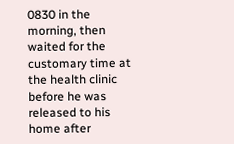0830 in the morning, then waited for the customary time at the health clinic before he was released to his home after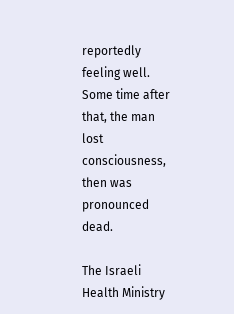reportedly feeling well. Some time after that, the man lost consciousness, then was pronounced dead.

The Israeli Health Ministry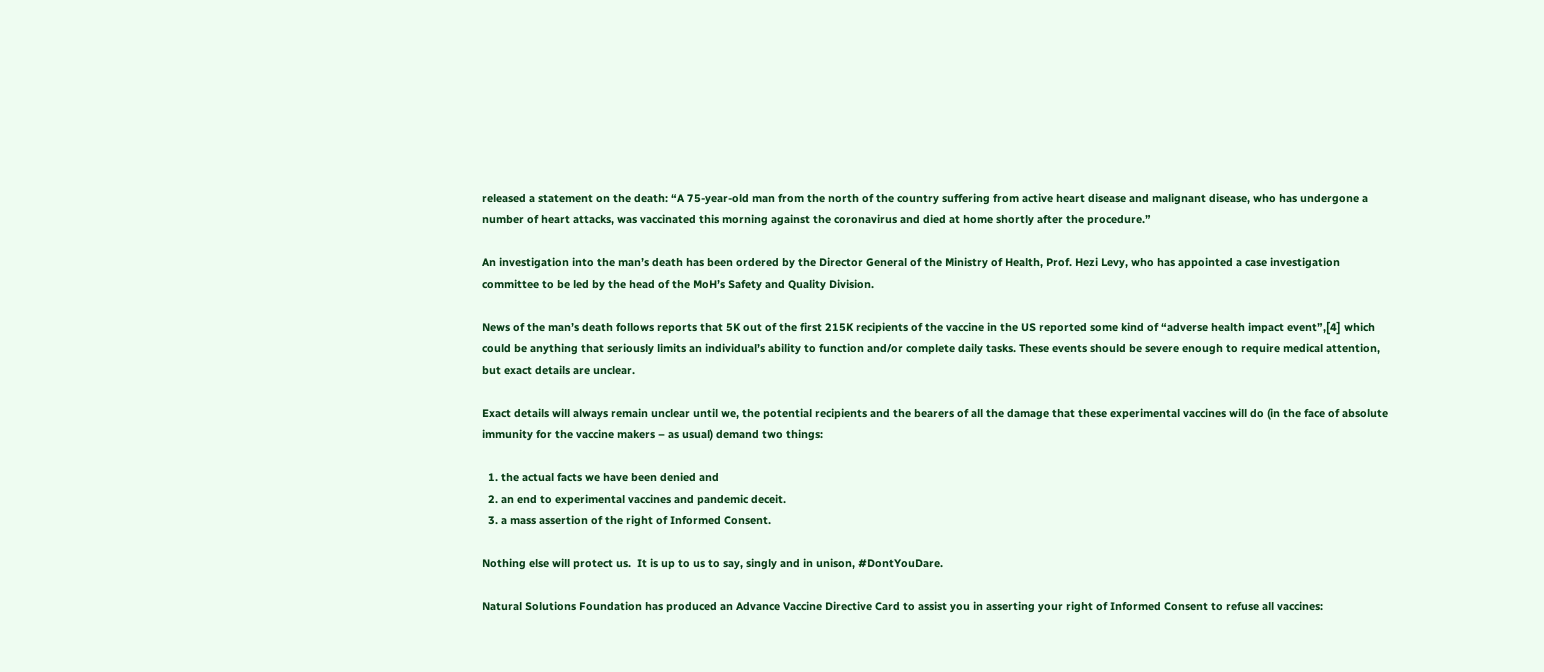released a statement on the death: “A 75-year-old man from the north of the country suffering from active heart disease and malignant disease, who has undergone a number of heart attacks, was vaccinated this morning against the coronavirus and died at home shortly after the procedure.”

An investigation into the man’s death has been ordered by the Director General of the Ministry of Health, Prof. Hezi Levy, who has appointed a case investigation committee to be led by the head of the MoH’s Safety and Quality Division.

News of the man’s death follows reports that 5K out of the first 215K recipients of the vaccine in the US reported some kind of “adverse health impact event”,[4] which could be anything that seriously limits an individual’s ability to function and/or complete daily tasks. These events should be severe enough to require medical attention, but exact details are unclear.

Exact details will always remain unclear until we, the potential recipients and the bearers of all the damage that these experimental vaccines will do (in the face of absolute immunity for the vaccine makers – as usual) demand two things:

  1. the actual facts we have been denied and
  2. an end to experimental vaccines and pandemic deceit.
  3. a mass assertion of the right of Informed Consent.

Nothing else will protect us.  It is up to us to say, singly and in unison, #DontYouDare.

Natural Solutions Foundation has produced an Advance Vaccine Directive Card to assist you in asserting your right of Informed Consent to refuse all vaccines: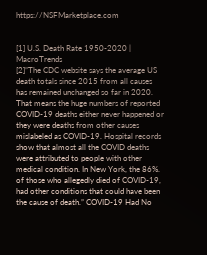https://NSFMarketplace.com


[1] U.S. Death Rate 1950-2020 | MacroTrends
[2]”The CDC website says the average US death totals since 2015 from all causes has remained unchanged so far in 2020. That means the huge numbers of reported COVID-19 deaths either never happened or they were deaths from other causes mislabeled as COVID-19. Hospital records show that almost all the COVID deaths were attributed to people with other medical condition. In New York, the 86%. of those who allegedly died of COVID-19, had other conditions that could have been the cause of death.” COVID-19 Had No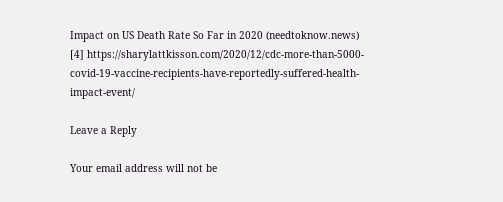Impact on US Death Rate So Far in 2020 (needtoknow.news)
[4] https://sharylattkisson.com/2020/12/cdc-more-than-5000-covid-19-vaccine-recipients-have-reportedly-suffered-health-impact-event/

Leave a Reply

Your email address will not be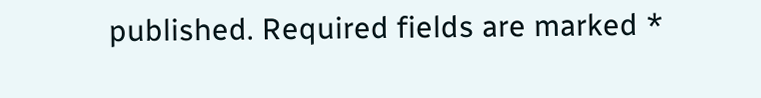published. Required fields are marked *